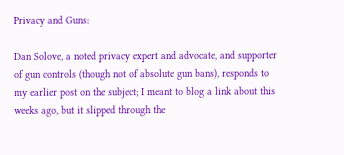Privacy and Guns:

Dan Solove, a noted privacy expert and advocate, and supporter of gun controls (though not of absolute gun bans), responds to my earlier post on the subject; I meant to blog a link about this weeks ago, but it slipped through the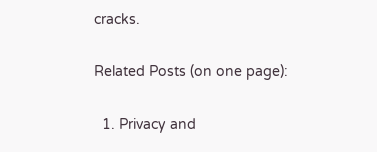cracks.

Related Posts (on one page):

  1. Privacy and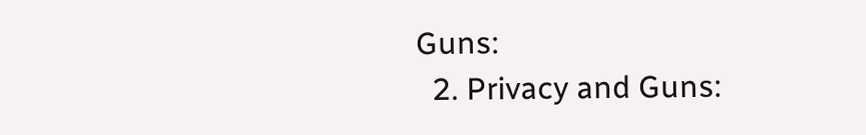Guns:
  2. Privacy and Guns: